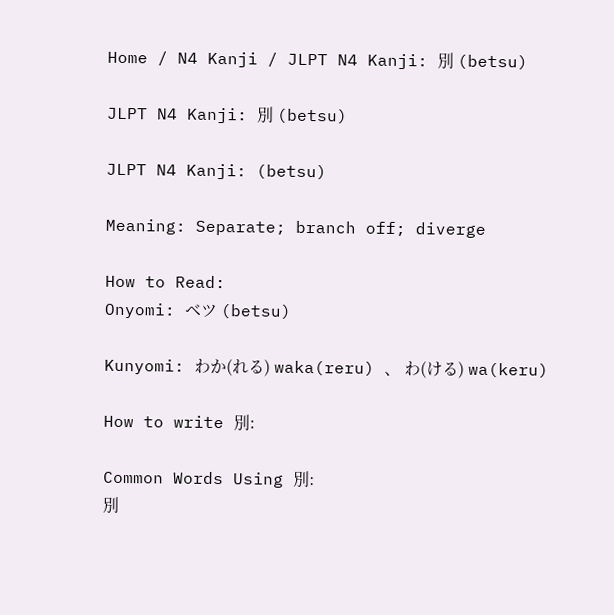Home / N4 Kanji / JLPT N4 Kanji: 別 (betsu)

JLPT N4 Kanji: 別 (betsu)

JLPT N4 Kanji: (betsu)

Meaning: Separate; branch off; diverge

How to Read:
Onyomi: ベツ (betsu)

Kunyomi: わか(れる) waka(reru) 、 わ(ける) wa(keru)

How to write 別:

Common Words Using 別:
別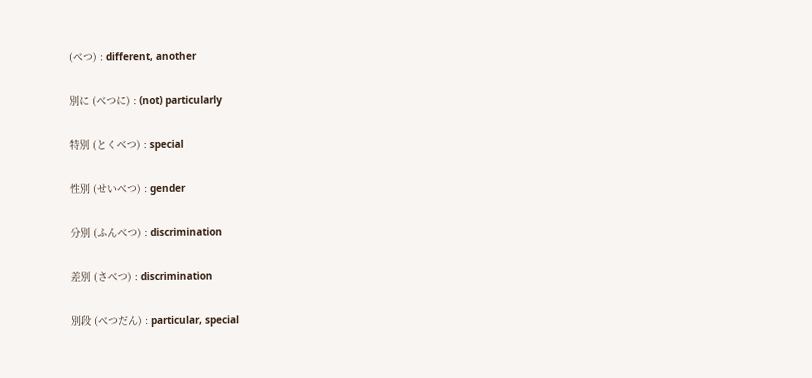(べつ) : different, another

別に (べつに) : (not) particularly

特別 (とくべつ) : special

性別 (せいべつ) : gender

分別 (ふんべつ) : discrimination

差別 (さべつ) : discrimination

別段 (べつだん) : particular, special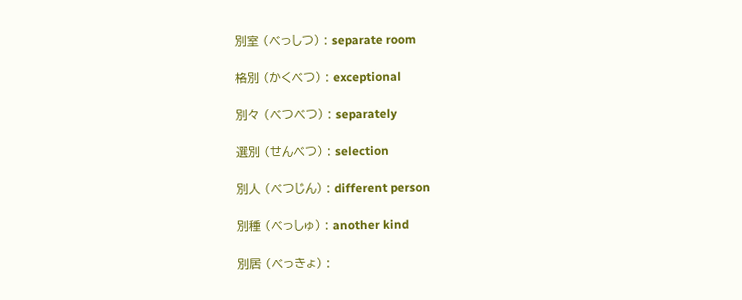別室 (べっしつ) : separate room

格別 (かくべつ) : exceptional

別々 (べつべつ) : separately

選別 (せんべつ) : selection

別人 (べつじん) : different person

別種 (べっしゅ) : another kind

別居 (べっきょ) :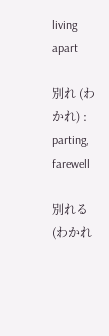living apart

別れ (わかれ) : parting, farewell

別れる (わかれ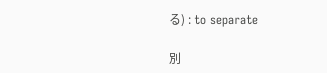る) : to separate

別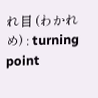れ目 (わかれめ) : turning point